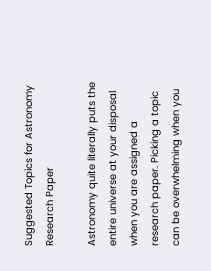Suggested Topics for Astronomy Research Paper

Astronomy quite literally puts the entire universe at your disposal when you are assigned a research paper. Picking a topic can be overwhelming when you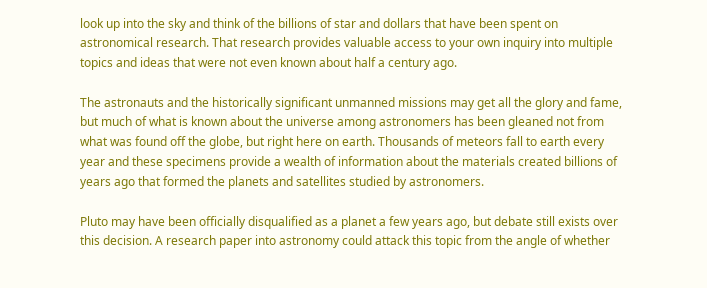look up into the sky and think of the billions of star and dollars that have been spent on astronomical research. That research provides valuable access to your own inquiry into multiple topics and ideas that were not even known about half a century ago.

The astronauts and the historically significant unmanned missions may get all the glory and fame, but much of what is known about the universe among astronomers has been gleaned not from what was found off the globe, but right here on earth. Thousands of meteors fall to earth every year and these specimens provide a wealth of information about the materials created billions of years ago that formed the planets and satellites studied by astronomers.

Pluto may have been officially disqualified as a planet a few years ago, but debate still exists over this decision. A research paper into astronomy could attack this topic from the angle of whether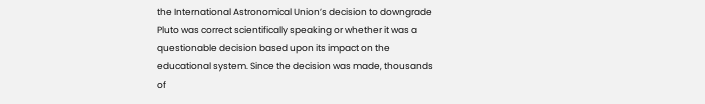the International Astronomical Union’s decision to downgrade Pluto was correct scientifically speaking or whether it was a questionable decision based upon its impact on the educational system. Since the decision was made, thousands of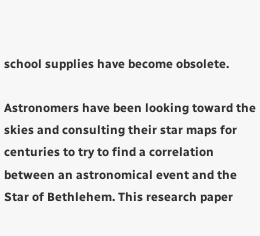school supplies have become obsolete.

Astronomers have been looking toward the skies and consulting their star maps for centuries to try to find a correlation between an astronomical event and the Star of Bethlehem. This research paper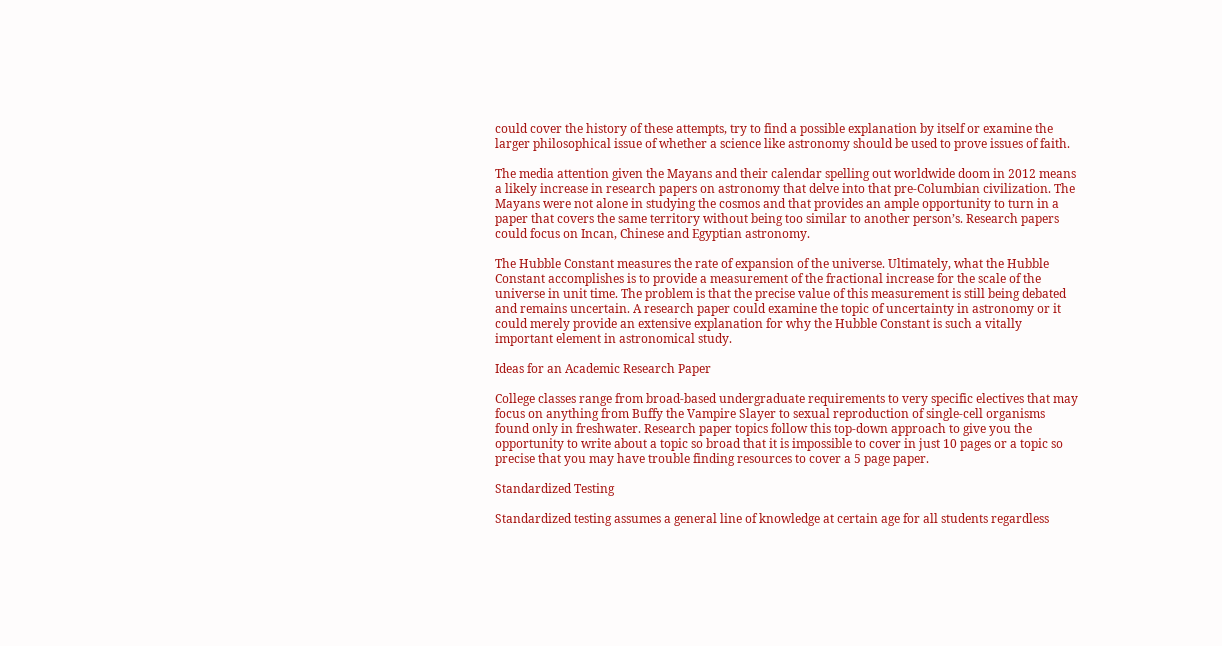could cover the history of these attempts, try to find a possible explanation by itself or examine the larger philosophical issue of whether a science like astronomy should be used to prove issues of faith.

The media attention given the Mayans and their calendar spelling out worldwide doom in 2012 means a likely increase in research papers on astronomy that delve into that pre-Columbian civilization. The Mayans were not alone in studying the cosmos and that provides an ample opportunity to turn in a paper that covers the same territory without being too similar to another person’s. Research papers could focus on Incan, Chinese and Egyptian astronomy.

The Hubble Constant measures the rate of expansion of the universe. Ultimately, what the Hubble Constant accomplishes is to provide a measurement of the fractional increase for the scale of the universe in unit time. The problem is that the precise value of this measurement is still being debated and remains uncertain. A research paper could examine the topic of uncertainty in astronomy or it could merely provide an extensive explanation for why the Hubble Constant is such a vitally important element in astronomical study.

Ideas for an Academic Research Paper

College classes range from broad-based undergraduate requirements to very specific electives that may focus on anything from Buffy the Vampire Slayer to sexual reproduction of single-cell organisms found only in freshwater. Research paper topics follow this top-down approach to give you the opportunity to write about a topic so broad that it is impossible to cover in just 10 pages or a topic so precise that you may have trouble finding resources to cover a 5 page paper.

Standardized Testing

Standardized testing assumes a general line of knowledge at certain age for all students regardless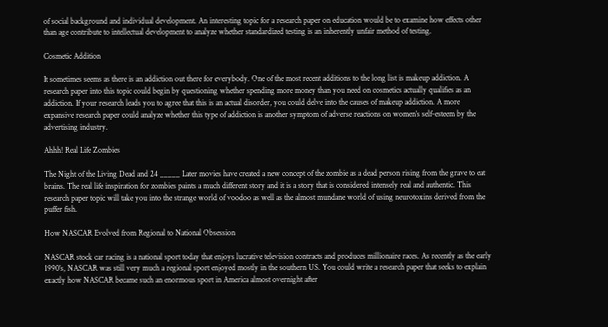of social background and individual development. An interesting topic for a research paper on education would be to examine how effects other than age contribute to intellectual development to analyze whether standardized testing is an inherently unfair method of testing.

Cosmetic Addition

It sometimes seems as there is an addiction out there for everybody. One of the most recent additions to the long list is makeup addiction. A research paper into this topic could begin by questioning whether spending more money than you need on cosmetics actually qualifies as an addiction. If your research leads you to agree that this is an actual disorder, you could delve into the causes of makeup addiction. A more expansive research paper could analyze whether this type of addiction is another symptom of adverse reactions on women’s self-esteem by the advertising industry.

Ahhh! Real Life Zombies

The Night of the Living Dead and 24 _____ Later movies have created a new concept of the zombie as a dead person rising from the grave to eat brains. The real life inspiration for zombies paints a much different story and it is a story that is considered intensely real and authentic. This research paper topic will take you into the strange world of voodoo as well as the almost mundane world of using neurotoxins derived from the puffer fish.

How NASCAR Evolved from Regional to National Obsession

NASCAR stock car racing is a national sport today that enjoys lucrative television contracts and produces millionaire races. As recently as the early 1990’s, NASCAR was still very much a regional sport enjoyed mostly in the southern US. You could write a research paper that seeks to explain exactly how NASCAR became such an enormous sport in America almost overnight after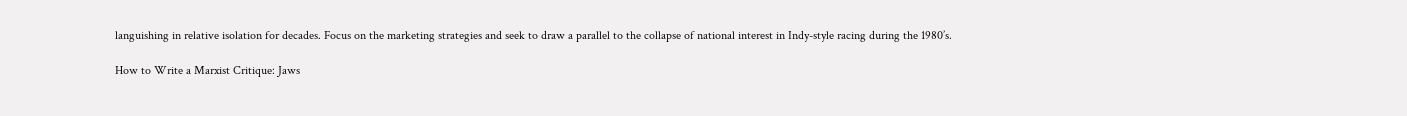languishing in relative isolation for decades. Focus on the marketing strategies and seek to draw a parallel to the collapse of national interest in Indy-style racing during the 1980’s.

How to Write a Marxist Critique: Jaws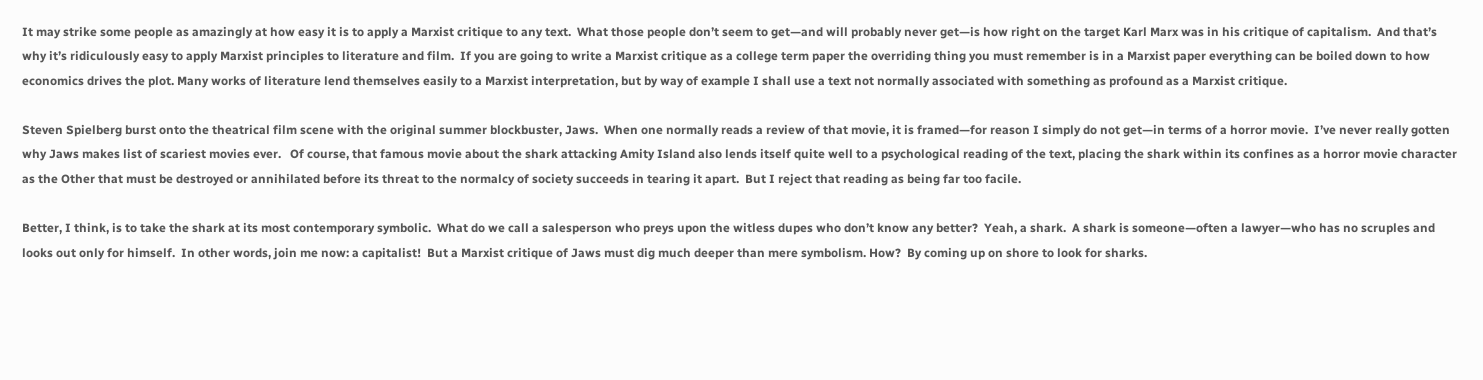It may strike some people as amazingly at how easy it is to apply a Marxist critique to any text.  What those people don’t seem to get—and will probably never get—is how right on the target Karl Marx was in his critique of capitalism.  And that’s why it’s ridiculously easy to apply Marxist principles to literature and film.  If you are going to write a Marxist critique as a college term paper the overriding thing you must remember is in a Marxist paper everything can be boiled down to how economics drives the plot. Many works of literature lend themselves easily to a Marxist interpretation, but by way of example I shall use a text not normally associated with something as profound as a Marxist critique.

Steven Spielberg burst onto the theatrical film scene with the original summer blockbuster, Jaws.  When one normally reads a review of that movie, it is framed—for reason I simply do not get—in terms of a horror movie.  I’ve never really gotten why Jaws makes list of scariest movies ever.   Of course, that famous movie about the shark attacking Amity Island also lends itself quite well to a psychological reading of the text, placing the shark within its confines as a horror movie character as the Other that must be destroyed or annihilated before its threat to the normalcy of society succeeds in tearing it apart.  But I reject that reading as being far too facile.

Better, I think, is to take the shark at its most contemporary symbolic.  What do we call a salesperson who preys upon the witless dupes who don’t know any better?  Yeah, a shark.  A shark is someone—often a lawyer—who has no scruples and looks out only for himself.  In other words, join me now: a capitalist!  But a Marxist critique of Jaws must dig much deeper than mere symbolism. How?  By coming up on shore to look for sharks.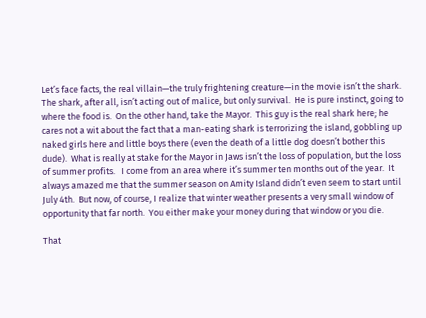Let’s face facts, the real villain—the truly frightening creature—in the movie isn’t the shark.  The shark, after all, isn’t acting out of malice, but only survival.  He is pure instinct, going to where the food is.  On the other hand, take the Mayor.  This guy is the real shark here; he cares not a wit about the fact that a man-eating shark is terrorizing the island, gobbling up naked girls here and little boys there (even the death of a little dog doesn’t bother this dude).  What is really at stake for the Mayor in Jaws isn’t the loss of population, but the loss of summer profits.   I come from an area where it’s summer ten months out of the year.  It always amazed me that the summer season on Amity Island didn’t even seem to start until July 4th.  But now, of course, I realize that winter weather presents a very small window of opportunity that far north.  You either make your money during that window or you die.

That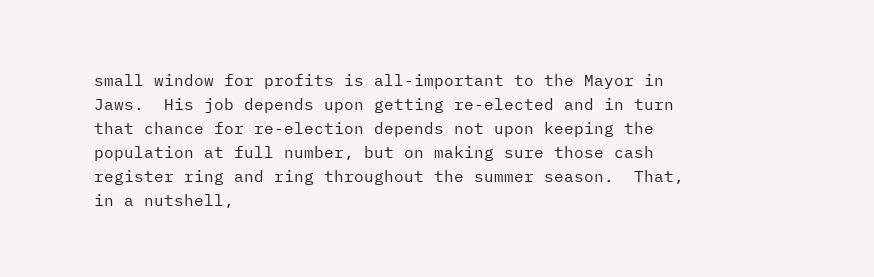small window for profits is all-important to the Mayor in Jaws.  His job depends upon getting re-elected and in turn that chance for re-election depends not upon keeping the population at full number, but on making sure those cash register ring and ring throughout the summer season.  That, in a nutshell,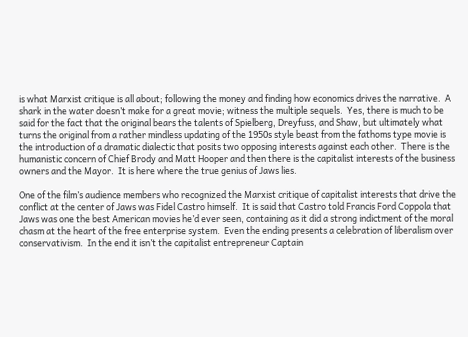is what Marxist critique is all about; following the money and finding how economics drives the narrative.  A shark in the water doesn’t make for a great movie; witness the multiple sequels.  Yes, there is much to be said for the fact that the original bears the talents of Spielberg, Dreyfuss, and Shaw, but ultimately what turns the original from a rather mindless updating of the 1950s style beast from the fathoms type movie is the introduction of a dramatic dialectic that posits two opposing interests against each other.  There is the humanistic concern of Chief Brody and Matt Hooper and then there is the capitalist interests of the business owners and the Mayor.  It is here where the true genius of Jaws lies.

One of the film’s audience members who recognized the Marxist critique of capitalist interests that drive the conflict at the center of Jaws was Fidel Castro himself.  It is said that Castro told Francis Ford Coppola that Jaws was one the best American movies he’d ever seen, containing as it did a strong indictment of the moral chasm at the heart of the free enterprise system.  Even the ending presents a celebration of liberalism over conservativism.  In the end it isn’t the capitalist entrepreneur Captain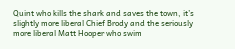Quint who kills the shark and saves the town, it’s slightly more liberal Chief Brody and the seriously more liberal Matt Hooper who swim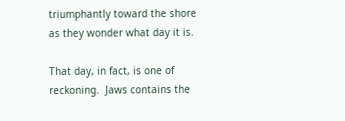triumphantly toward the shore as they wonder what day it is.

That day, in fact, is one of reckoning.  Jaws contains the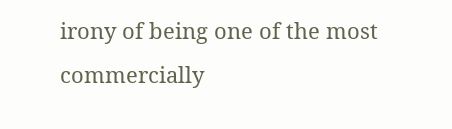irony of being one of the most commercially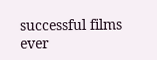successful films ever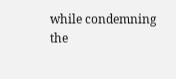while condemning the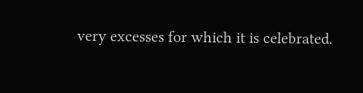very excesses for which it is celebrated.